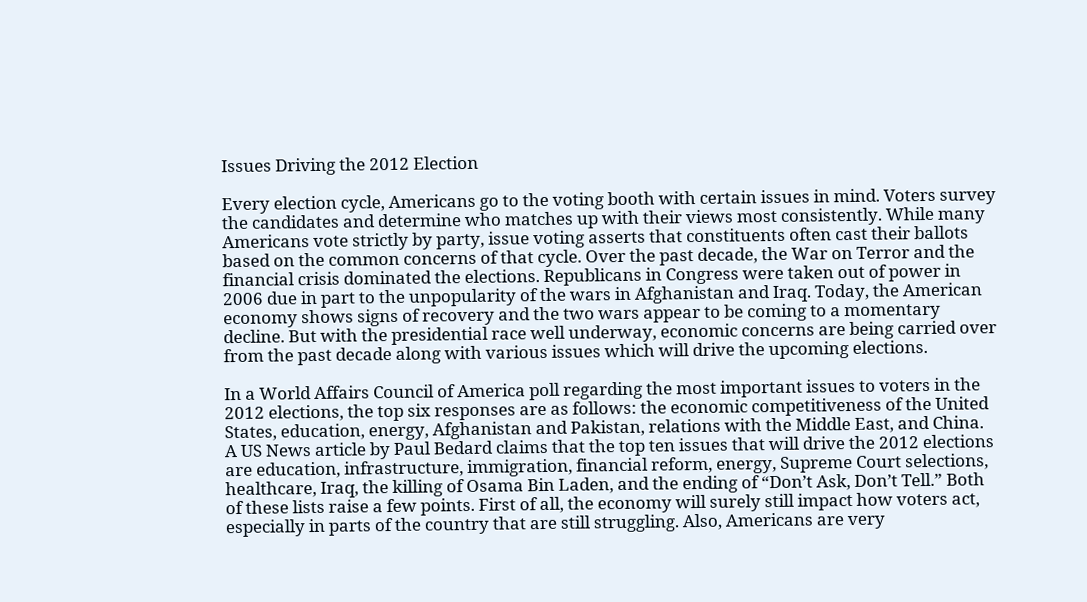Issues Driving the 2012 Election

Every election cycle, Americans go to the voting booth with certain issues in mind. Voters survey the candidates and determine who matches up with their views most consistently. While many Americans vote strictly by party, issue voting asserts that constituents often cast their ballots based on the common concerns of that cycle. Over the past decade, the War on Terror and the financial crisis dominated the elections. Republicans in Congress were taken out of power in 2006 due in part to the unpopularity of the wars in Afghanistan and Iraq. Today, the American economy shows signs of recovery and the two wars appear to be coming to a momentary decline. But with the presidential race well underway, economic concerns are being carried over from the past decade along with various issues which will drive the upcoming elections.

In a World Affairs Council of America poll regarding the most important issues to voters in the 2012 elections, the top six responses are as follows: the economic competitiveness of the United States, education, energy, Afghanistan and Pakistan, relations with the Middle East, and China. A US News article by Paul Bedard claims that the top ten issues that will drive the 2012 elections are education, infrastructure, immigration, financial reform, energy, Supreme Court selections, healthcare, Iraq, the killing of Osama Bin Laden, and the ending of “Don’t Ask, Don’t Tell.” Both of these lists raise a few points. First of all, the economy will surely still impact how voters act, especially in parts of the country that are still struggling. Also, Americans are very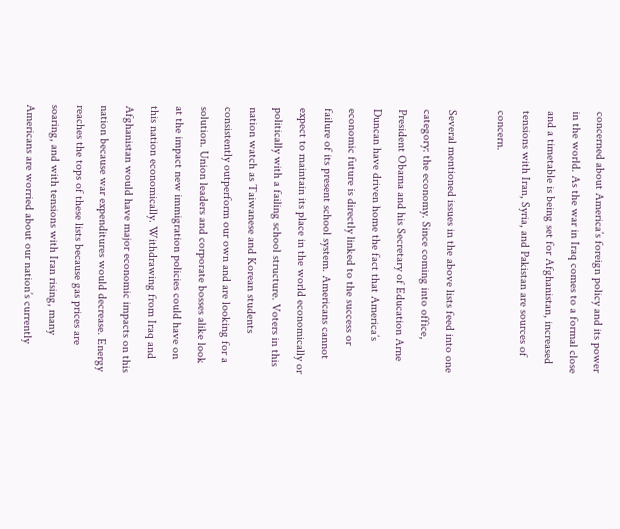concerned about America’s foreign policy and its power in the world. As the war in Iraq comes to a formal close and a timetable is being set for Afghanistan, increased tensions with Iran, Syria, and Pakistan are sources of concern.

Several mentioned issues in the above lists feed into one category: the economy. Since coming into office, President Obama and his Secretary of Education Arne Duncan have driven home the fact that America’s economic future is directly linked to the success or failure of its present school system. Americans cannot expect to maintain its place in the world economically or politically with a failing school structure. Voters in this nation watch as Taiwanese and Korean students consistently outperform our own and are looking for a solution. Union leaders and corporate bosses alike look at the impact new immigration policies could have on this nation economically. Withdrawing from Iraq and Afghanistan would have major economic impacts on this nation because war expenditures would decrease. Energy reaches the tops of these lists because gas prices are soaring, and with tensions with Iran rising, many Americans are worried about our nation’s currently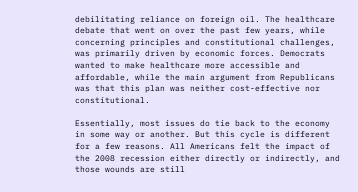debilitating reliance on foreign oil. The healthcare debate that went on over the past few years, while concerning principles and constitutional challenges, was primarily driven by economic forces. Democrats wanted to make healthcare more accessible and affordable, while the main argument from Republicans was that this plan was neither cost-effective nor constitutional.

Essentially, most issues do tie back to the economy in some way or another. But this cycle is different for a few reasons. All Americans felt the impact of the 2008 recession either directly or indirectly, and those wounds are still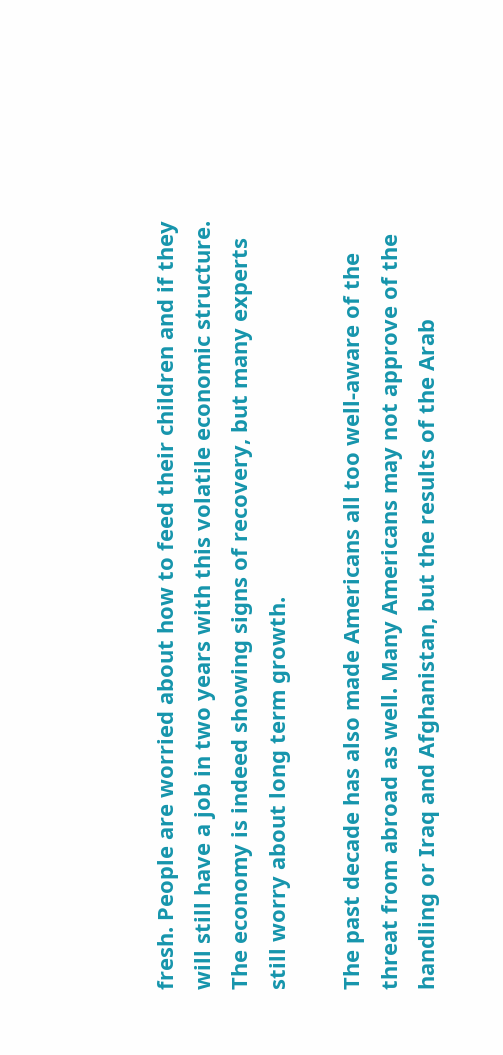fresh. People are worried about how to feed their children and if they will still have a job in two years with this volatile economic structure. The economy is indeed showing signs of recovery, but many experts still worry about long term growth.

The past decade has also made Americans all too well-aware of the threat from abroad as well. Many Americans may not approve of the handling or Iraq and Afghanistan, but the results of the Arab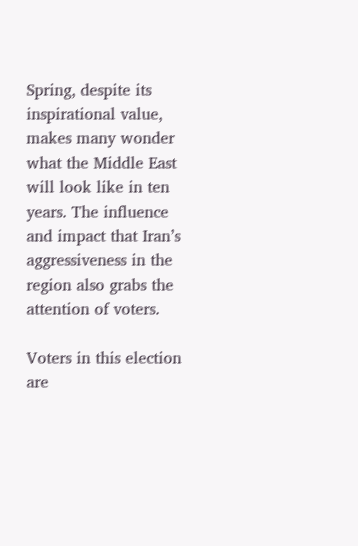Spring, despite its inspirational value, makes many wonder what the Middle East will look like in ten years. The influence and impact that Iran’s aggressiveness in the region also grabs the attention of voters.

Voters in this election are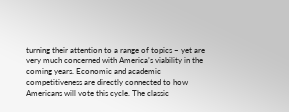turning their attention to a range of topics – yet are very much concerned with America’s viability in the coming years. Economic and academic competitiveness are directly connected to how Americans will vote this cycle. The classic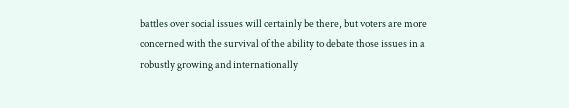battles over social issues will certainly be there, but voters are more concerned with the survival of the ability to debate those issues in a robustly growing and internationally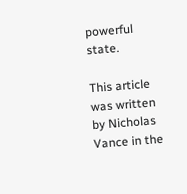powerful state.

This article was written by Nicholas Vance in the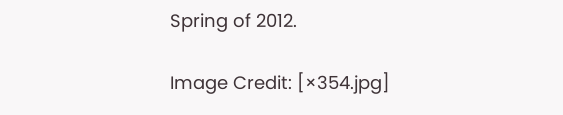Spring of 2012.

Image Credit: [×354.jpg]